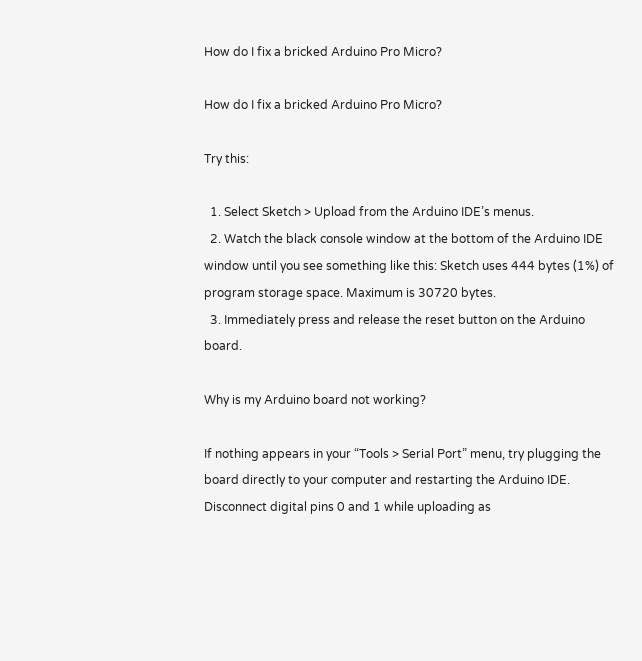How do I fix a bricked Arduino Pro Micro?

How do I fix a bricked Arduino Pro Micro?

Try this:

  1. Select Sketch > Upload from the Arduino IDE’s menus.
  2. Watch the black console window at the bottom of the Arduino IDE window until you see something like this: Sketch uses 444 bytes (1%) of program storage space. Maximum is 30720 bytes.
  3. Immediately press and release the reset button on the Arduino board.

Why is my Arduino board not working?

If nothing appears in your “Tools > Serial Port” menu, try plugging the board directly to your computer and restarting the Arduino IDE. Disconnect digital pins 0 and 1 while uploading as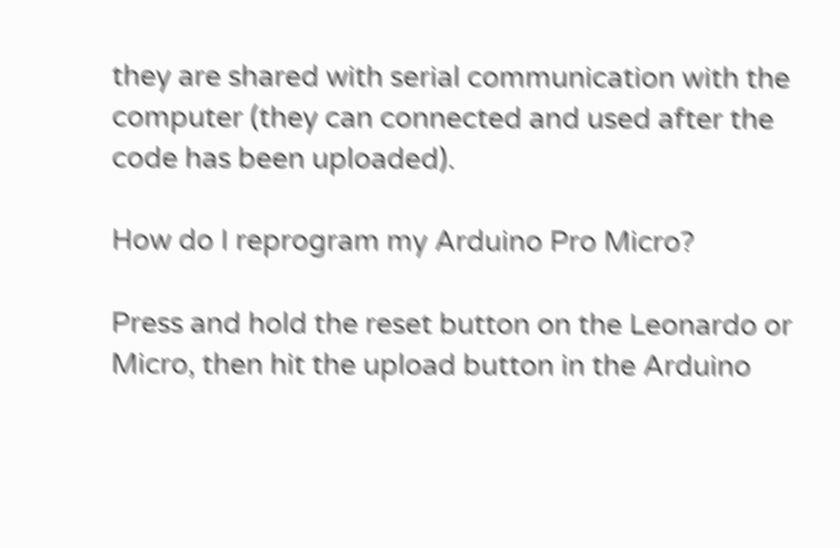they are shared with serial communication with the computer (they can connected and used after the code has been uploaded).

How do I reprogram my Arduino Pro Micro?

Press and hold the reset button on the Leonardo or Micro, then hit the upload button in the Arduino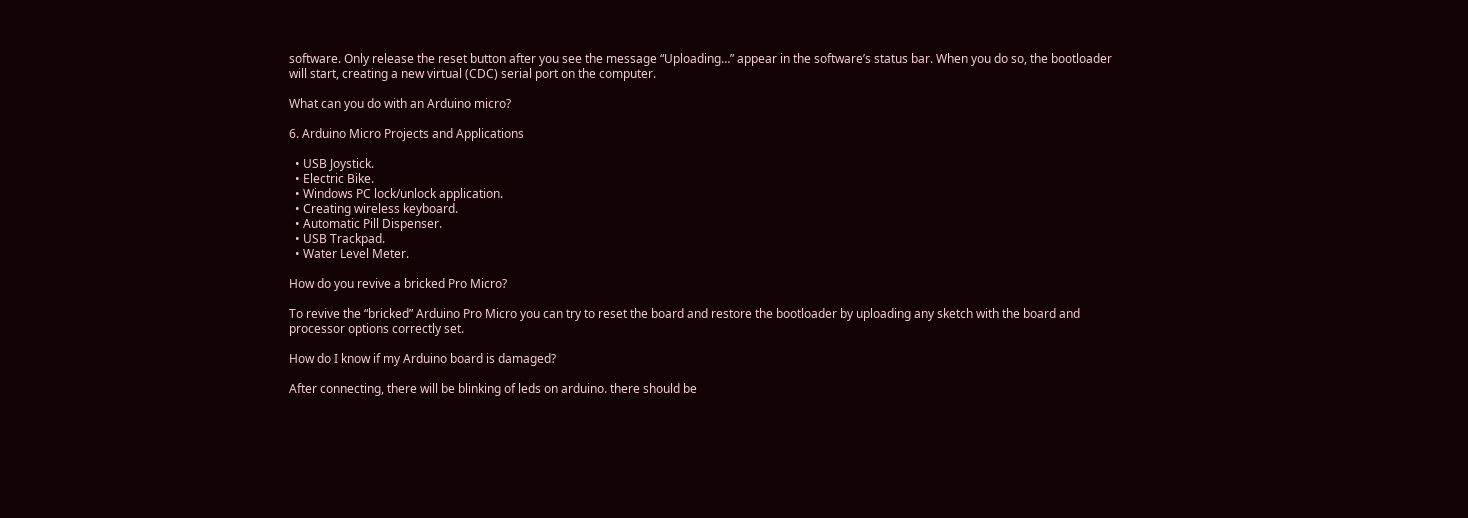software. Only release the reset button after you see the message “Uploading…” appear in the software’s status bar. When you do so, the bootloader will start, creating a new virtual (CDC) serial port on the computer.

What can you do with an Arduino micro?

6. Arduino Micro Projects and Applications

  • USB Joystick.
  • Electric Bike.
  • Windows PC lock/unlock application.
  • Creating wireless keyboard.
  • Automatic Pill Dispenser.
  • USB Trackpad.
  • Water Level Meter.

How do you revive a bricked Pro Micro?

To revive the “bricked” Arduino Pro Micro you can try to reset the board and restore the bootloader by uploading any sketch with the board and processor options correctly set.

How do I know if my Arduino board is damaged?

After connecting, there will be blinking of leds on arduino. there should be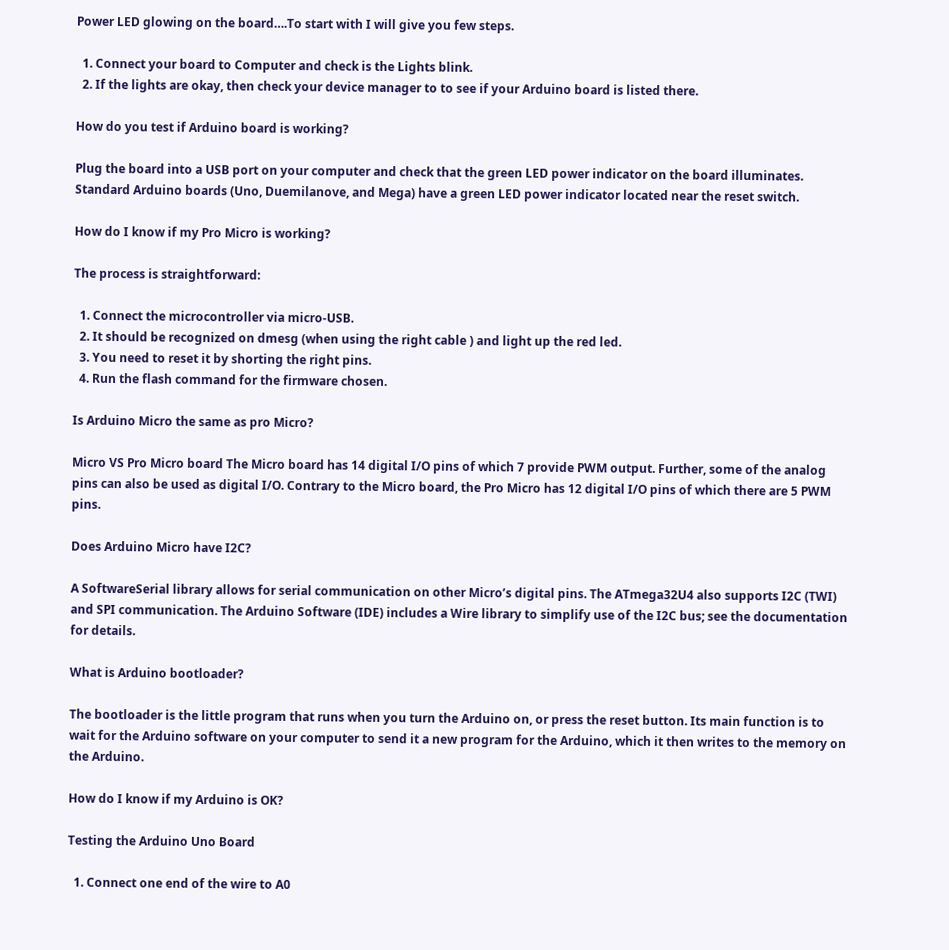Power LED glowing on the board….To start with I will give you few steps.

  1. Connect your board to Computer and check is the Lights blink.
  2. If the lights are okay, then check your device manager to to see if your Arduino board is listed there.

How do you test if Arduino board is working?

Plug the board into a USB port on your computer and check that the green LED power indicator on the board illuminates. Standard Arduino boards (Uno, Duemilanove, and Mega) have a green LED power indicator located near the reset switch.

How do I know if my Pro Micro is working?

The process is straightforward:

  1. Connect the microcontroller via micro-USB.
  2. It should be recognized on dmesg (when using the right cable ) and light up the red led.
  3. You need to reset it by shorting the right pins.
  4. Run the flash command for the firmware chosen.

Is Arduino Micro the same as pro Micro?

Micro VS Pro Micro board The Micro board has 14 digital I/O pins of which 7 provide PWM output. Further, some of the analog pins can also be used as digital I/O. Contrary to the Micro board, the Pro Micro has 12 digital I/O pins of which there are 5 PWM pins.

Does Arduino Micro have I2C?

A SoftwareSerial library allows for serial communication on other Micro’s digital pins. The ATmega32U4 also supports I2C (TWI) and SPI communication. The Arduino Software (IDE) includes a Wire library to simplify use of the I2C bus; see the documentation for details.

What is Arduino bootloader?

The bootloader is the little program that runs when you turn the Arduino on, or press the reset button. Its main function is to wait for the Arduino software on your computer to send it a new program for the Arduino, which it then writes to the memory on the Arduino.

How do I know if my Arduino is OK?

Testing the Arduino Uno Board

  1. Connect one end of the wire to A0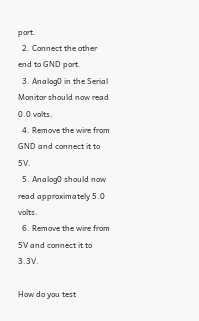port.
  2. Connect the other end to GND port.
  3. Analog0 in the Serial Monitor should now read 0.0 volts.
  4. Remove the wire from GND and connect it to 5V.
  5. Analog0 should now read approximately 5.0 volts.
  6. Remove the wire from 5V and connect it to 3.3V.

How do you test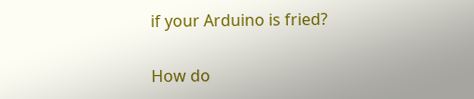if your Arduino is fried?

How do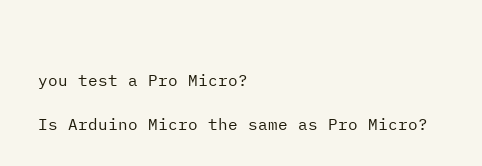you test a Pro Micro?

Is Arduino Micro the same as Pro Micro?